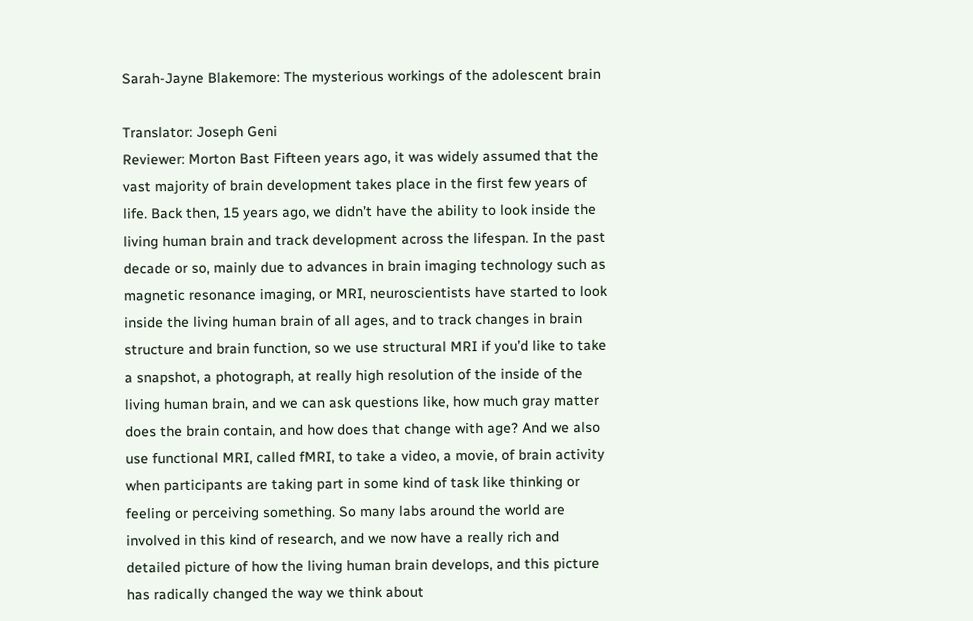Sarah-Jayne Blakemore: The mysterious workings of the adolescent brain

Translator: Joseph Geni
Reviewer: Morton Bast Fifteen years ago, it was widely assumed that the vast majority of brain development takes place in the first few years of life. Back then, 15 years ago, we didn’t have the ability to look inside the living human brain and track development across the lifespan. In the past decade or so, mainly due to advances in brain imaging technology such as magnetic resonance imaging, or MRI, neuroscientists have started to look inside the living human brain of all ages, and to track changes in brain structure and brain function, so we use structural MRI if you’d like to take a snapshot, a photograph, at really high resolution of the inside of the living human brain, and we can ask questions like, how much gray matter does the brain contain, and how does that change with age? And we also use functional MRI, called fMRI, to take a video, a movie, of brain activity when participants are taking part in some kind of task like thinking or feeling or perceiving something. So many labs around the world are involved in this kind of research, and we now have a really rich and detailed picture of how the living human brain develops, and this picture has radically changed the way we think about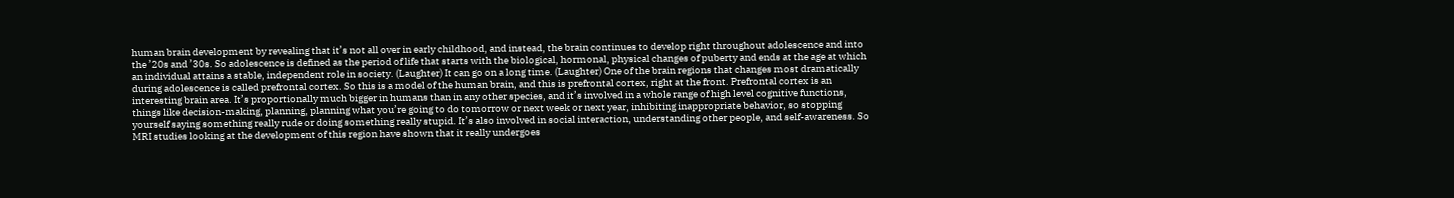human brain development by revealing that it’s not all over in early childhood, and instead, the brain continues to develop right throughout adolescence and into the ’20s and ’30s. So adolescence is defined as the period of life that starts with the biological, hormonal, physical changes of puberty and ends at the age at which an individual attains a stable, independent role in society. (Laughter) It can go on a long time. (Laughter) One of the brain regions that changes most dramatically during adolescence is called prefrontal cortex. So this is a model of the human brain, and this is prefrontal cortex, right at the front. Prefrontal cortex is an interesting brain area. It’s proportionally much bigger in humans than in any other species, and it’s involved in a whole range of high level cognitive functions, things like decision-making, planning, planning what you’re going to do tomorrow or next week or next year, inhibiting inappropriate behavior, so stopping yourself saying something really rude or doing something really stupid. It’s also involved in social interaction, understanding other people, and self-awareness. So MRI studies looking at the development of this region have shown that it really undergoes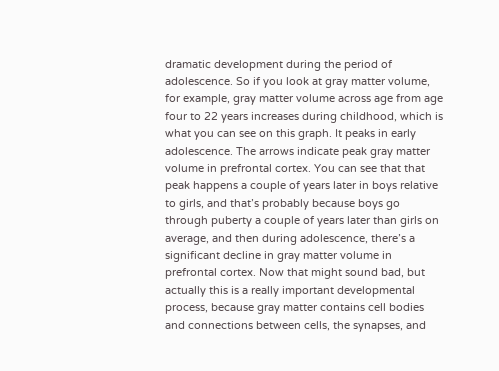dramatic development during the period of adolescence. So if you look at gray matter volume, for example, gray matter volume across age from age four to 22 years increases during childhood, which is what you can see on this graph. It peaks in early adolescence. The arrows indicate peak gray matter volume in prefrontal cortex. You can see that that peak happens a couple of years later in boys relative to girls, and that’s probably because boys go through puberty a couple of years later than girls on average, and then during adolescence, there’s a significant decline in gray matter volume in prefrontal cortex. Now that might sound bad, but actually this is a really important developmental process, because gray matter contains cell bodies and connections between cells, the synapses, and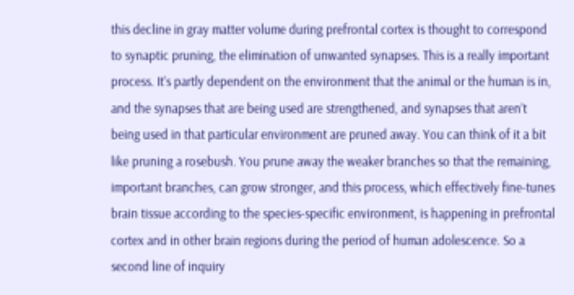this decline in gray matter volume during prefrontal cortex is thought to correspond to synaptic pruning, the elimination of unwanted synapses. This is a really important process. It’s partly dependent on the environment that the animal or the human is in, and the synapses that are being used are strengthened, and synapses that aren’t being used in that particular environment are pruned away. You can think of it a bit like pruning a rosebush. You prune away the weaker branches so that the remaining, important branches, can grow stronger, and this process, which effectively fine-tunes brain tissue according to the species-specific environment, is happening in prefrontal cortex and in other brain regions during the period of human adolescence. So a second line of inquiry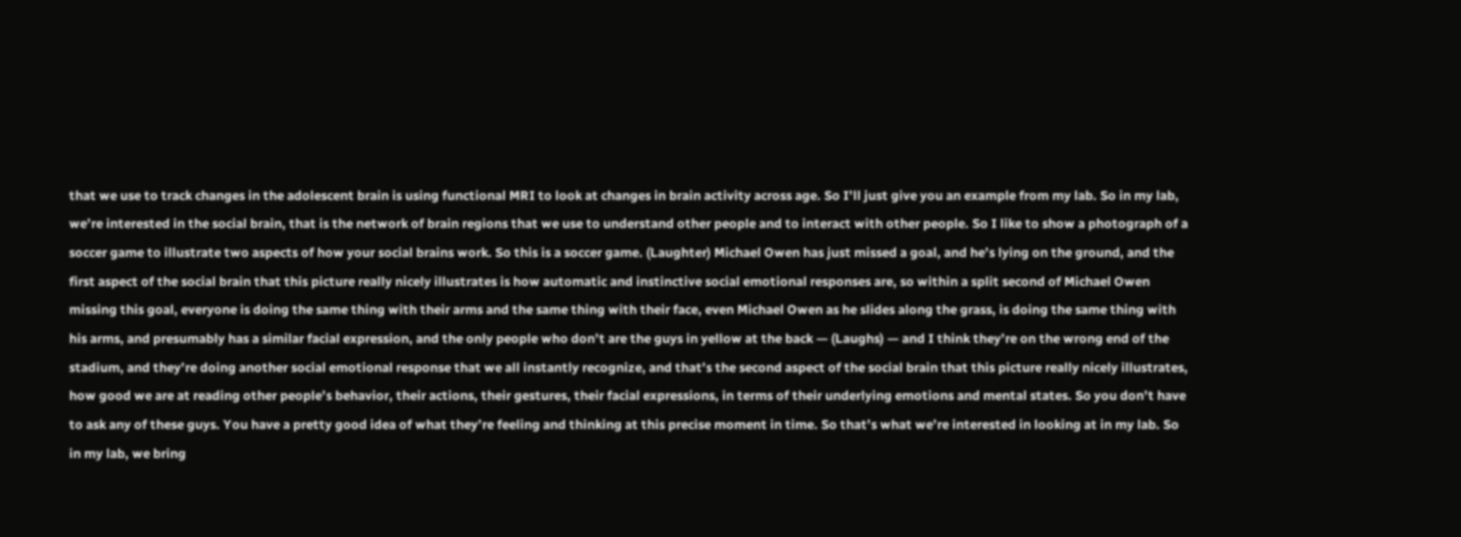that we use to track changes in the adolescent brain is using functional MRI to look at changes in brain activity across age. So I’ll just give you an example from my lab. So in my lab, we’re interested in the social brain, that is the network of brain regions that we use to understand other people and to interact with other people. So I like to show a photograph of a soccer game to illustrate two aspects of how your social brains work. So this is a soccer game. (Laughter) Michael Owen has just missed a goal, and he’s lying on the ground, and the first aspect of the social brain that this picture really nicely illustrates is how automatic and instinctive social emotional responses are, so within a split second of Michael Owen missing this goal, everyone is doing the same thing with their arms and the same thing with their face, even Michael Owen as he slides along the grass, is doing the same thing with his arms, and presumably has a similar facial expression, and the only people who don’t are the guys in yellow at the back — (Laughs) — and I think they’re on the wrong end of the stadium, and they’re doing another social emotional response that we all instantly recognize, and that’s the second aspect of the social brain that this picture really nicely illustrates, how good we are at reading other people’s behavior, their actions, their gestures, their facial expressions, in terms of their underlying emotions and mental states. So you don’t have to ask any of these guys. You have a pretty good idea of what they’re feeling and thinking at this precise moment in time. So that’s what we’re interested in looking at in my lab. So in my lab, we bring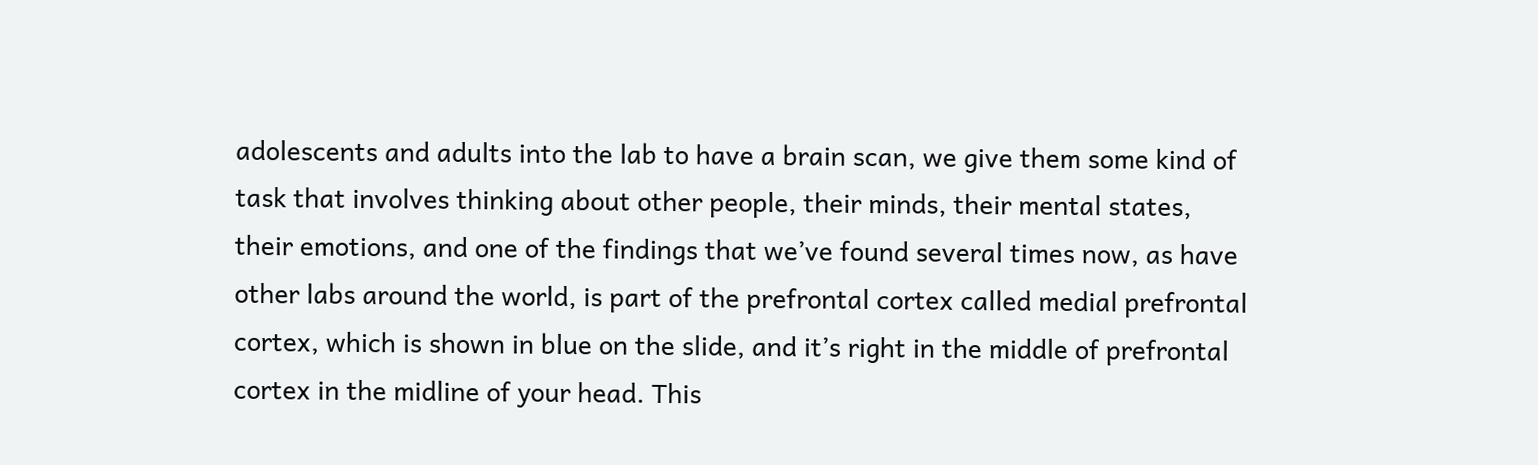adolescents and adults into the lab to have a brain scan, we give them some kind of task that involves thinking about other people, their minds, their mental states, their emotions, and one of the findings that we’ve found several times now, as have other labs around the world, is part of the prefrontal cortex called medial prefrontal cortex, which is shown in blue on the slide, and it’s right in the middle of prefrontal cortex in the midline of your head. This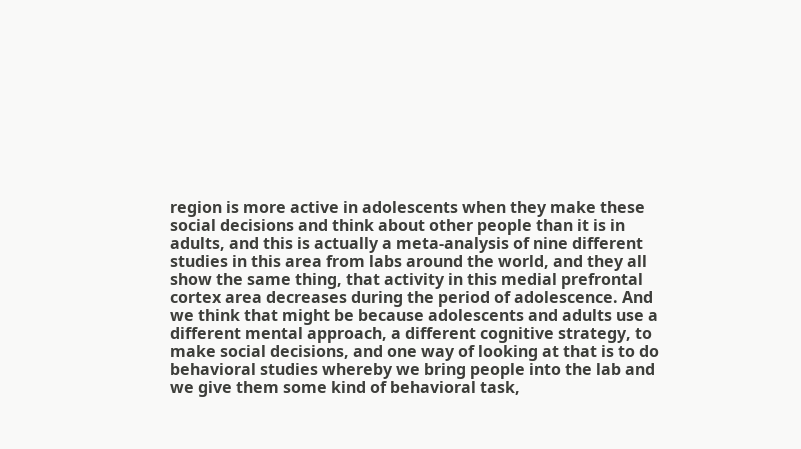region is more active in adolescents when they make these social decisions and think about other people than it is in adults, and this is actually a meta-analysis of nine different studies in this area from labs around the world, and they all show the same thing, that activity in this medial prefrontal cortex area decreases during the period of adolescence. And we think that might be because adolescents and adults use a different mental approach, a different cognitive strategy, to make social decisions, and one way of looking at that is to do behavioral studies whereby we bring people into the lab and we give them some kind of behavioral task,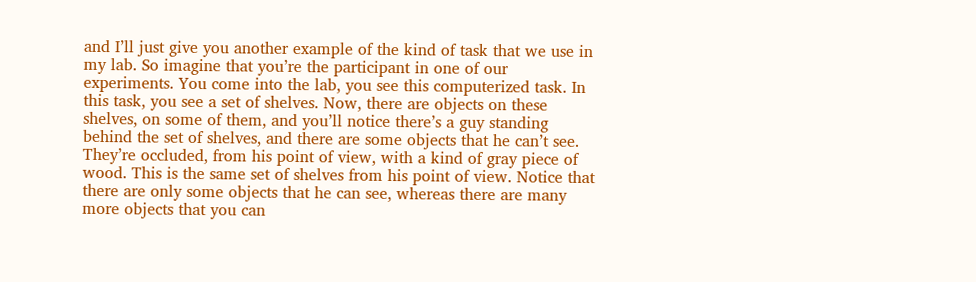and I’ll just give you another example of the kind of task that we use in my lab. So imagine that you’re the participant in one of our experiments. You come into the lab, you see this computerized task. In this task, you see a set of shelves. Now, there are objects on these shelves, on some of them, and you’ll notice there’s a guy standing behind the set of shelves, and there are some objects that he can’t see. They’re occluded, from his point of view, with a kind of gray piece of wood. This is the same set of shelves from his point of view. Notice that there are only some objects that he can see, whereas there are many more objects that you can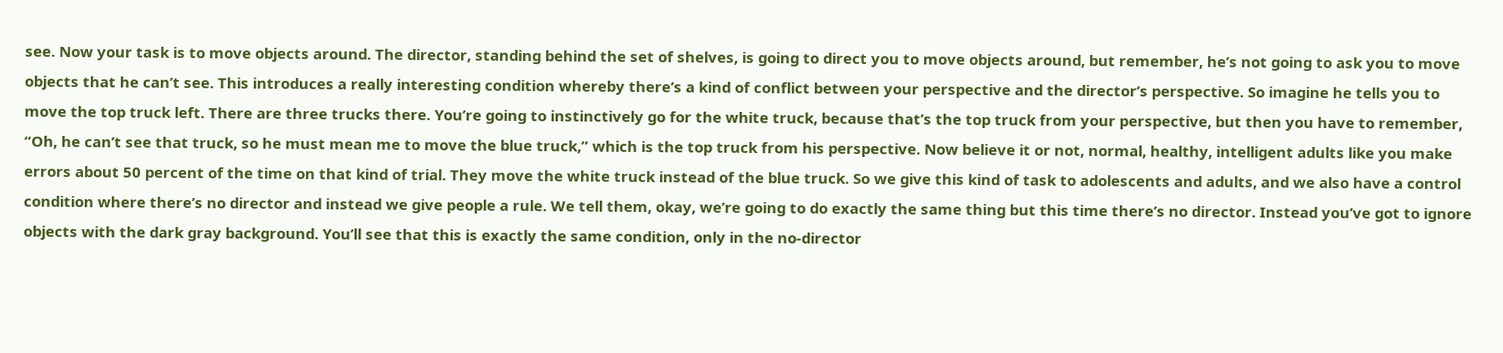see. Now your task is to move objects around. The director, standing behind the set of shelves, is going to direct you to move objects around, but remember, he’s not going to ask you to move objects that he can’t see. This introduces a really interesting condition whereby there’s a kind of conflict between your perspective and the director’s perspective. So imagine he tells you to move the top truck left. There are three trucks there. You’re going to instinctively go for the white truck, because that’s the top truck from your perspective, but then you have to remember, “Oh, he can’t see that truck, so he must mean me to move the blue truck,” which is the top truck from his perspective. Now believe it or not, normal, healthy, intelligent adults like you make errors about 50 percent of the time on that kind of trial. They move the white truck instead of the blue truck. So we give this kind of task to adolescents and adults, and we also have a control condition where there’s no director and instead we give people a rule. We tell them, okay, we’re going to do exactly the same thing but this time there’s no director. Instead you’ve got to ignore objects with the dark gray background. You’ll see that this is exactly the same condition, only in the no-director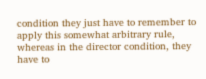condition they just have to remember to apply this somewhat arbitrary rule, whereas in the director condition, they have to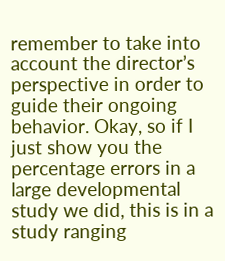remember to take into account the director’s perspective in order to guide their ongoing behavior. Okay, so if I just show you the percentage errors in a large developmental study we did, this is in a study ranging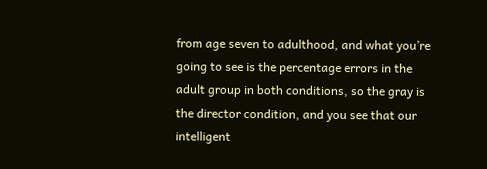from age seven to adulthood, and what you’re going to see is the percentage errors in the adult group in both conditions, so the gray is the director condition, and you see that our intelligent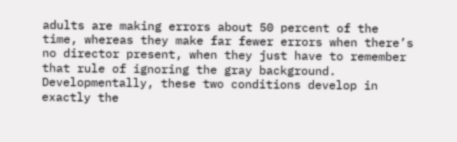adults are making errors about 50 percent of the time, whereas they make far fewer errors when there’s no director present, when they just have to remember that rule of ignoring the gray background. Developmentally, these two conditions develop in exactly the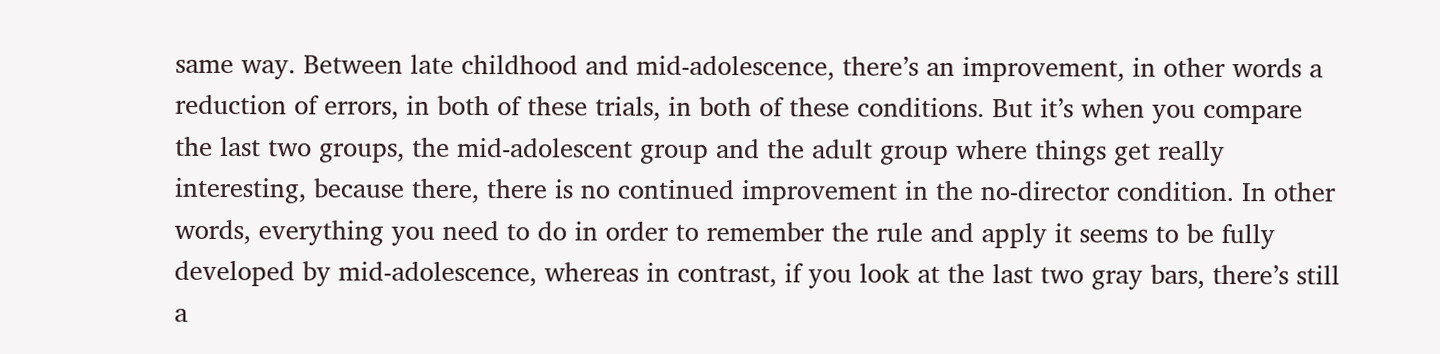same way. Between late childhood and mid-adolescence, there’s an improvement, in other words a reduction of errors, in both of these trials, in both of these conditions. But it’s when you compare the last two groups, the mid-adolescent group and the adult group where things get really interesting, because there, there is no continued improvement in the no-director condition. In other words, everything you need to do in order to remember the rule and apply it seems to be fully developed by mid-adolescence, whereas in contrast, if you look at the last two gray bars, there’s still a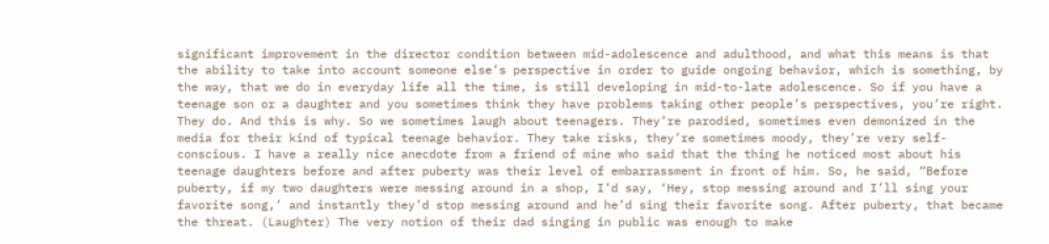significant improvement in the director condition between mid-adolescence and adulthood, and what this means is that the ability to take into account someone else’s perspective in order to guide ongoing behavior, which is something, by the way, that we do in everyday life all the time, is still developing in mid-to-late adolescence. So if you have a teenage son or a daughter and you sometimes think they have problems taking other people’s perspectives, you’re right. They do. And this is why. So we sometimes laugh about teenagers. They’re parodied, sometimes even demonized in the media for their kind of typical teenage behavior. They take risks, they’re sometimes moody, they’re very self-conscious. I have a really nice anecdote from a friend of mine who said that the thing he noticed most about his teenage daughters before and after puberty was their level of embarrassment in front of him. So, he said, “Before puberty, if my two daughters were messing around in a shop, I’d say, ‘Hey, stop messing around and I’ll sing your favorite song,’ and instantly they’d stop messing around and he’d sing their favorite song. After puberty, that became the threat. (Laughter) The very notion of their dad singing in public was enough to make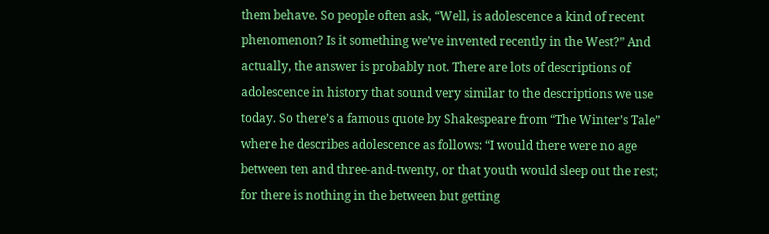them behave. So people often ask, “Well, is adolescence a kind of recent phenomenon? Is it something we’ve invented recently in the West?” And actually, the answer is probably not. There are lots of descriptions of adolescence in history that sound very similar to the descriptions we use today. So there’s a famous quote by Shakespeare from “The Winter’s Tale” where he describes adolescence as follows: “I would there were no age between ten and three-and-twenty, or that youth would sleep out the rest; for there is nothing in the between but getting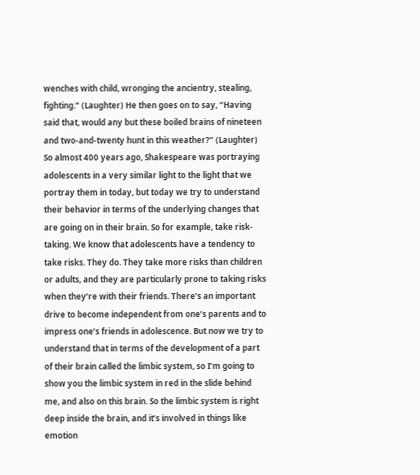wenches with child, wronging the ancientry, stealing, fighting.” (Laughter) He then goes on to say, “Having said that, would any but these boiled brains of nineteen and two-and-twenty hunt in this weather?” (Laughter) So almost 400 years ago, Shakespeare was portraying adolescents in a very similar light to the light that we portray them in today, but today we try to understand their behavior in terms of the underlying changes that are going on in their brain. So for example, take risk-taking. We know that adolescents have a tendency to take risks. They do. They take more risks than children or adults, and they are particularly prone to taking risks when they’re with their friends. There’s an important drive to become independent from one’s parents and to impress one’s friends in adolescence. But now we try to understand that in terms of the development of a part of their brain called the limbic system, so I’m going to show you the limbic system in red in the slide behind me, and also on this brain. So the limbic system is right deep inside the brain, and it’s involved in things like emotion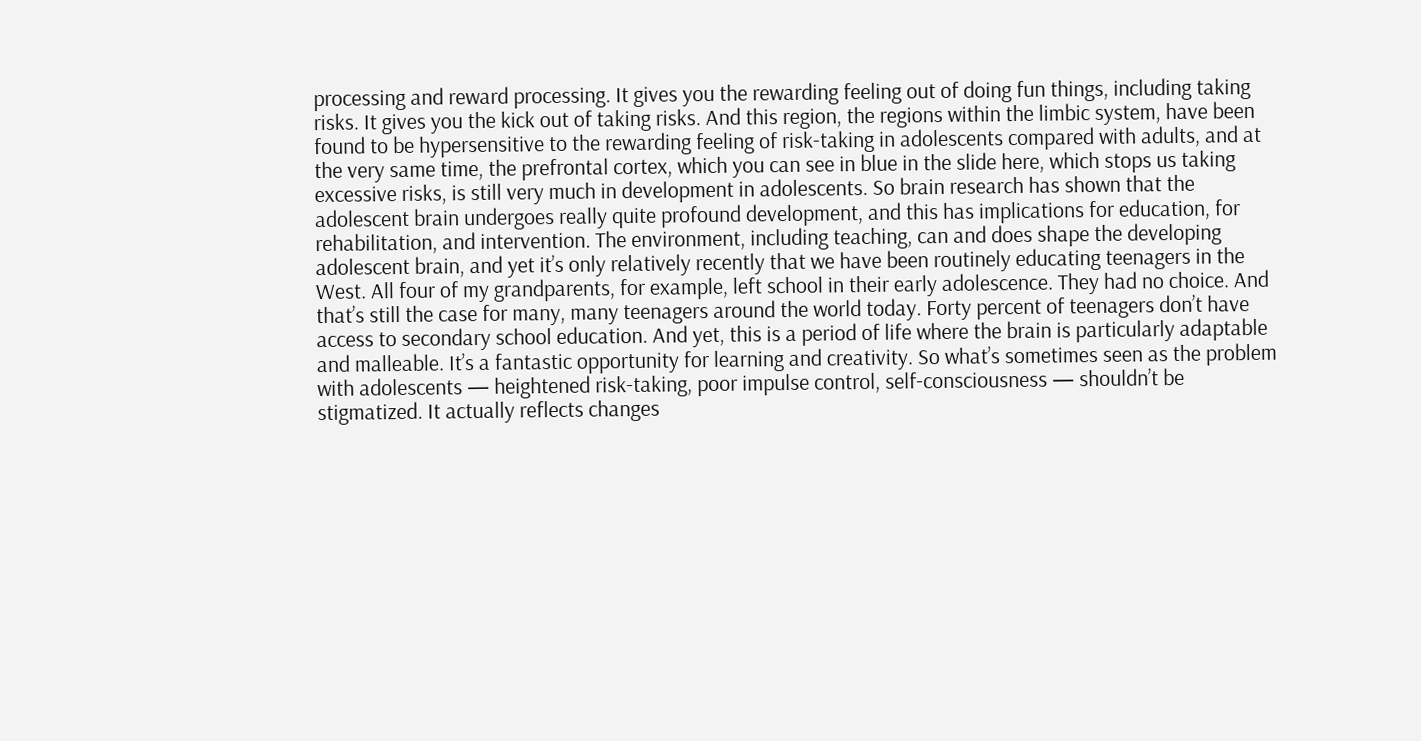processing and reward processing. It gives you the rewarding feeling out of doing fun things, including taking risks. It gives you the kick out of taking risks. And this region, the regions within the limbic system, have been found to be hypersensitive to the rewarding feeling of risk-taking in adolescents compared with adults, and at the very same time, the prefrontal cortex, which you can see in blue in the slide here, which stops us taking excessive risks, is still very much in development in adolescents. So brain research has shown that the adolescent brain undergoes really quite profound development, and this has implications for education, for rehabilitation, and intervention. The environment, including teaching, can and does shape the developing adolescent brain, and yet it’s only relatively recently that we have been routinely educating teenagers in the West. All four of my grandparents, for example, left school in their early adolescence. They had no choice. And that’s still the case for many, many teenagers around the world today. Forty percent of teenagers don’t have access to secondary school education. And yet, this is a period of life where the brain is particularly adaptable and malleable. It’s a fantastic opportunity for learning and creativity. So what’s sometimes seen as the problem with adolescents — heightened risk-taking, poor impulse control, self-consciousness — shouldn’t be stigmatized. It actually reflects changes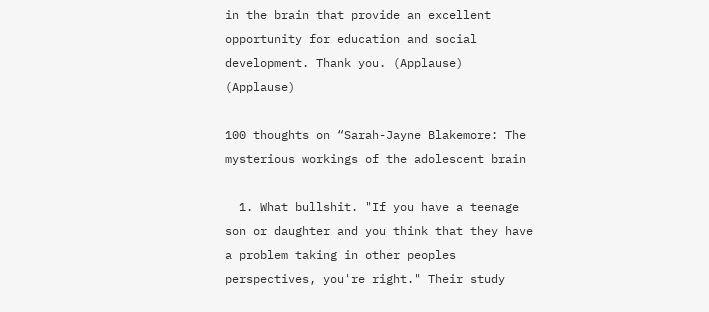in the brain that provide an excellent opportunity for education and social development. Thank you. (Applause) (Applause)

100 thoughts on “Sarah-Jayne Blakemore: The mysterious workings of the adolescent brain

  1. What bullshit. "If you have a teenage son or daughter and you think that they have a problem taking in other peoples perspectives, you're right." Their study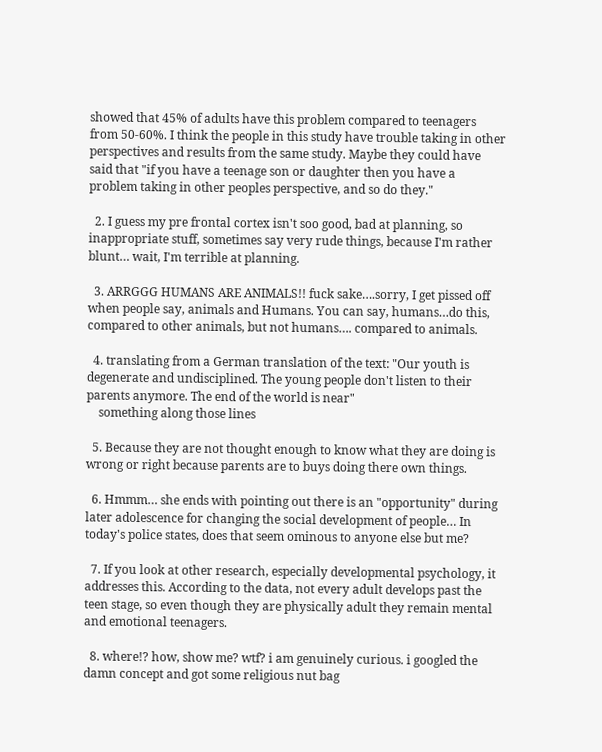showed that 45% of adults have this problem compared to teenagers from 50-60%. I think the people in this study have trouble taking in other perspectives and results from the same study. Maybe they could have said that "if you have a teenage son or daughter then you have a problem taking in other peoples perspective, and so do they."

  2. I guess my pre frontal cortex isn't soo good, bad at planning, so inappropriate stuff, sometimes say very rude things, because I'm rather blunt… wait, I'm terrible at planning.

  3. ARRGGG HUMANS ARE ANIMALS!! fuck sake….sorry, I get pissed off when people say, animals and Humans. You can say, humans…do this, compared to other animals, but not humans…. compared to animals.

  4. translating from a German translation of the text: "Our youth is degenerate and undisciplined. The young people don't listen to their parents anymore. The end of the world is near"
    something along those lines

  5. Because they are not thought enough to know what they are doing is wrong or right because parents are to buys doing there own things.

  6. Hmmm… she ends with pointing out there is an "opportunity" during later adolescence for changing the social development of people… In today's police states, does that seem ominous to anyone else but me?

  7. If you look at other research, especially developmental psychology, it addresses this. According to the data, not every adult develops past the teen stage, so even though they are physically adult they remain mental and emotional teenagers.

  8. where!? how, show me? wtf? i am genuinely curious. i googled the damn concept and got some religious nut bag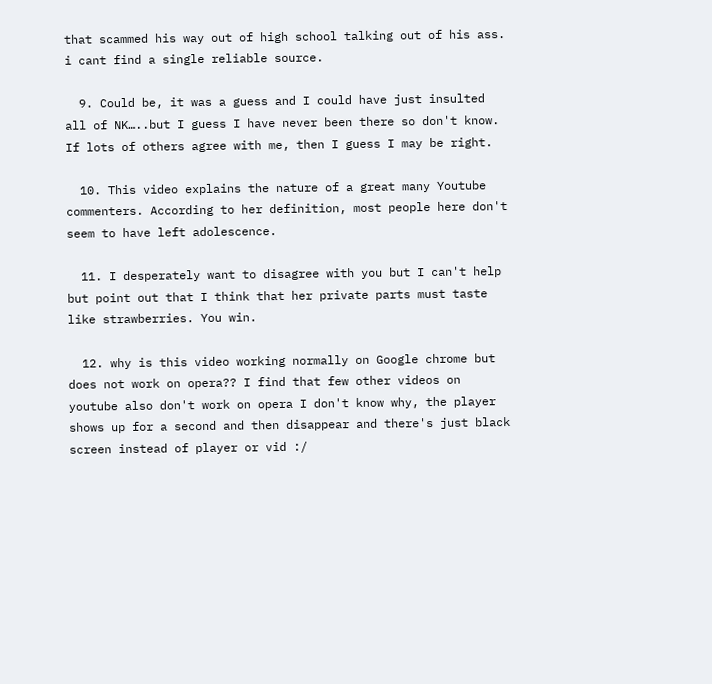that scammed his way out of high school talking out of his ass. i cant find a single reliable source.

  9. Could be, it was a guess and I could have just insulted all of NK…..but I guess I have never been there so don't know. If lots of others agree with me, then I guess I may be right.

  10. This video explains the nature of a great many Youtube commenters. According to her definition, most people here don't seem to have left adolescence.

  11. I desperately want to disagree with you but I can't help but point out that I think that her private parts must taste like strawberries. You win.

  12. why is this video working normally on Google chrome but does not work on opera?? I find that few other videos on youtube also don't work on opera I don't know why, the player shows up for a second and then disappear and there's just black screen instead of player or vid :/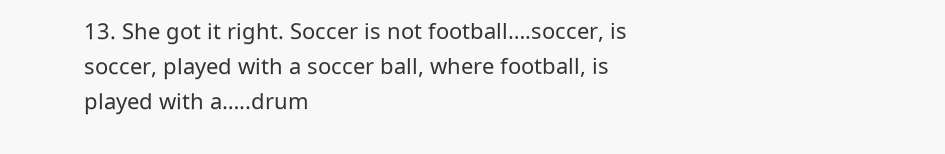13. She got it right. Soccer is not football….soccer, is soccer, played with a soccer ball, where football, is played with a…..drum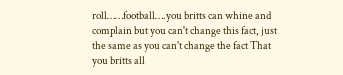roll……football….you britts can whine and complain but you can't change this fact, just the same as you can't change the fact That you britts all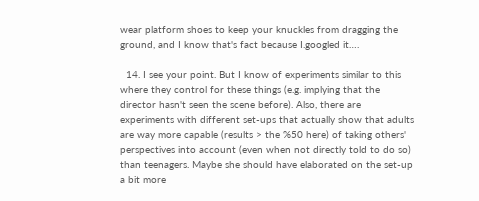wear platform shoes to keep your knuckles from dragging the ground, and I know that's fact because I.googled it….

  14. I see your point. But I know of experiments similar to this where they control for these things (e.g. implying that the director hasn't seen the scene before). Also, there are experiments with different set-ups that actually show that adults are way more capable (results > the %50 here) of taking others' perspectives into account (even when not directly told to do so) than teenagers. Maybe she should have elaborated on the set-up a bit more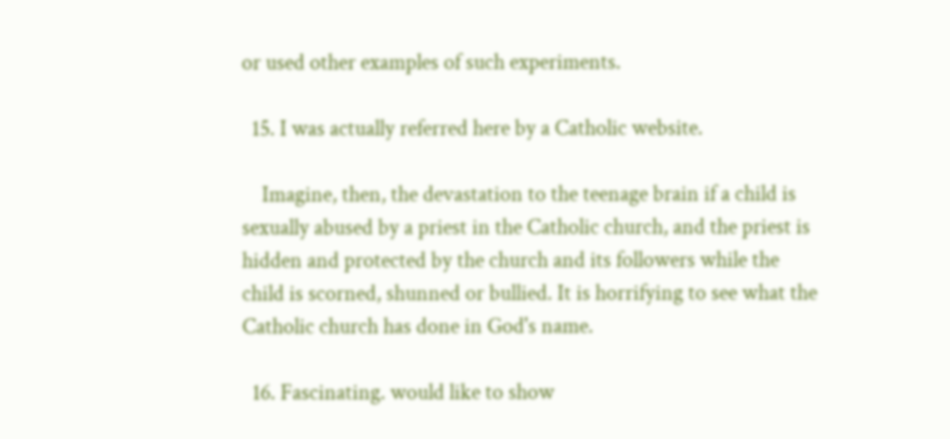or used other examples of such experiments.

  15. I was actually referred here by a Catholic website.

    Imagine, then, the devastation to the teenage brain if a child is sexually abused by a priest in the Catholic church, and the priest is hidden and protected by the church and its followers while the child is scorned, shunned or bullied. It is horrifying to see what the Catholic church has done in God's name.

  16. Fascinating. would like to show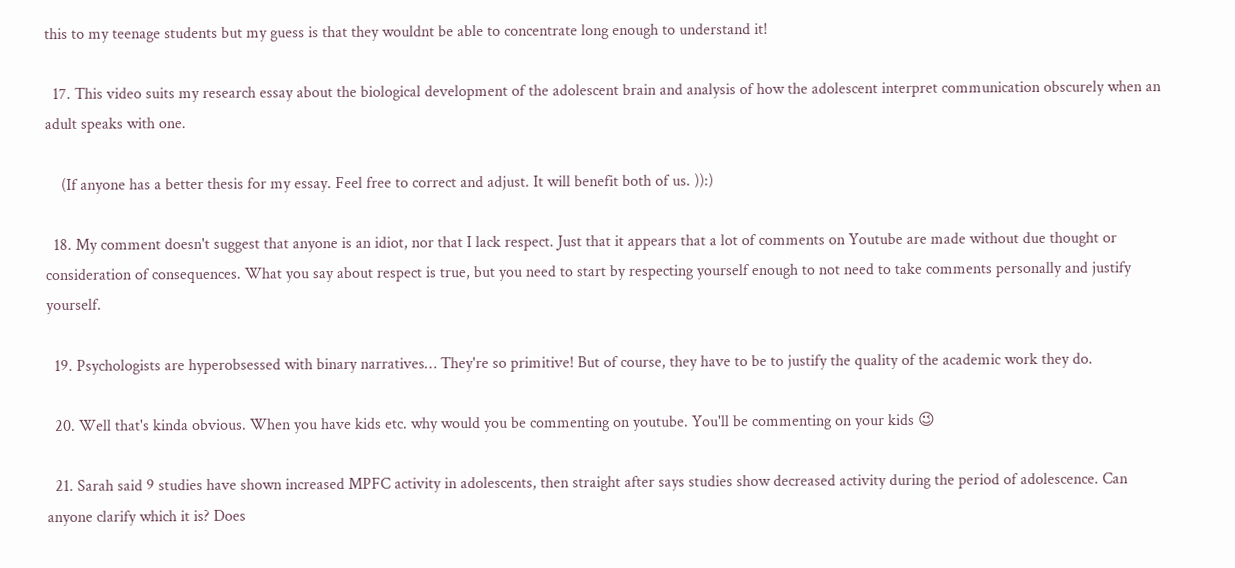this to my teenage students but my guess is that they wouldnt be able to concentrate long enough to understand it!

  17. This video suits my research essay about the biological development of the adolescent brain and analysis of how the adolescent interpret communication obscurely when an adult speaks with one.

    (If anyone has a better thesis for my essay. Feel free to correct and adjust. It will benefit both of us. )):)

  18. My comment doesn't suggest that anyone is an idiot, nor that I lack respect. Just that it appears that a lot of comments on Youtube are made without due thought or consideration of consequences. What you say about respect is true, but you need to start by respecting yourself enough to not need to take comments personally and justify yourself.

  19. Psychologists are hyperobsessed with binary narratives… They're so primitive! But of course, they have to be to justify the quality of the academic work they do.

  20. Well that's kinda obvious. When you have kids etc. why would you be commenting on youtube. You'll be commenting on your kids 😉

  21. Sarah said 9 studies have shown increased MPFC activity in adolescents, then straight after says studies show decreased activity during the period of adolescence. Can anyone clarify which it is? Does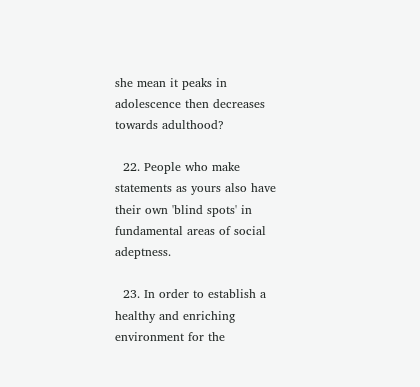she mean it peaks in adolescence then decreases towards adulthood?

  22. People who make statements as yours also have their own 'blind spots' in fundamental areas of social adeptness.

  23. In order to establish a healthy and enriching environment for the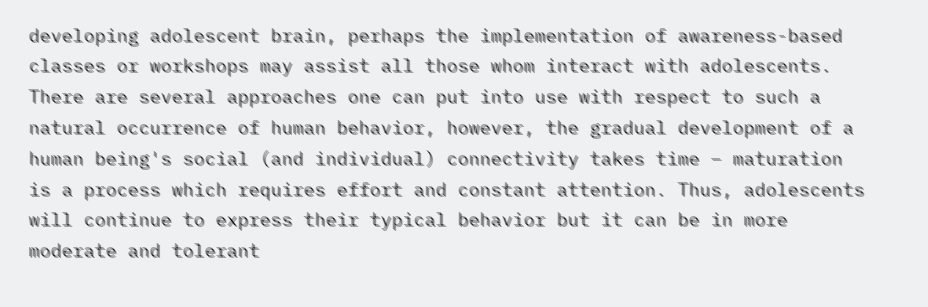developing adolescent brain, perhaps the implementation of awareness-based classes or workshops may assist all those whom interact with adolescents. There are several approaches one can put into use with respect to such a natural occurrence of human behavior, however, the gradual development of a human being's social (and individual) connectivity takes time – maturation is a process which requires effort and constant attention. Thus, adolescents will continue to express their typical behavior but it can be in more moderate and tolerant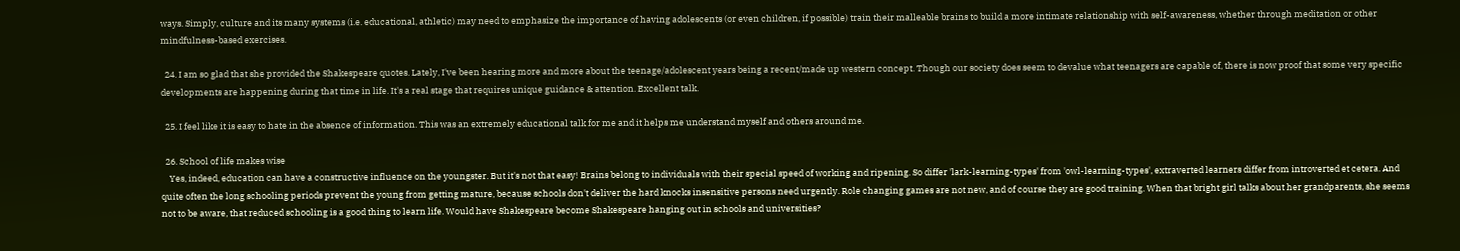ways. Simply, culture and its many systems (i.e. educational, athletic) may need to emphasize the importance of having adolescents (or even children, if possible) train their malleable brains to build a more intimate relationship with self-awareness, whether through meditation or other mindfulness-based exercises.

  24. I am so glad that she provided the Shakespeare quotes. Lately, I've been hearing more and more about the teenage/adolescent years being a recent/made up western concept. Though our society does seem to devalue what teenagers are capable of, there is now proof that some very specific developments are happening during that time in life. It's a real stage that requires unique guidance & attention. Excellent talk.

  25. I feel like it is easy to hate in the absence of information. This was an extremely educational talk for me and it helps me understand myself and others around me.

  26. School of life makes wise
    Yes, indeed, education can have a constructive influence on the youngster. But it's not that easy! Brains belong to individuals with their special speed of working and ripening. So differ 'lark-learning-types' from 'owl-learning-types', extraverted learners differ from introverted et cetera. And quite often the long schooling periods prevent the young from getting mature, because schools don't deliver the hard knocks insensitive persons need urgently. Role changing games are not new, and of course they are good training. When that bright girl talks about her grandparents, she seems not to be aware, that reduced schooling is a good thing to learn life. Would have Shakespeare become Shakespeare hanging out in schools and universities?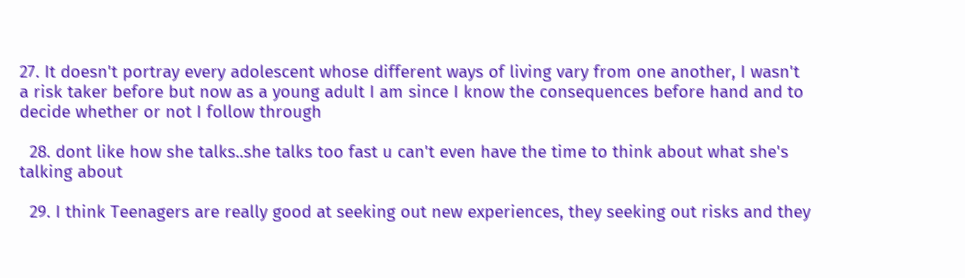27. It doesn't portray every adolescent whose different ways of living vary from one another, I wasn't a risk taker before but now as a young adult I am since I know the consequences before hand and to decide whether or not I follow through

  28. dont like how she talks..she talks too fast u can't even have the time to think about what she's talking about

  29. I think Teenagers are really good at seeking out new experiences, they seeking out risks and they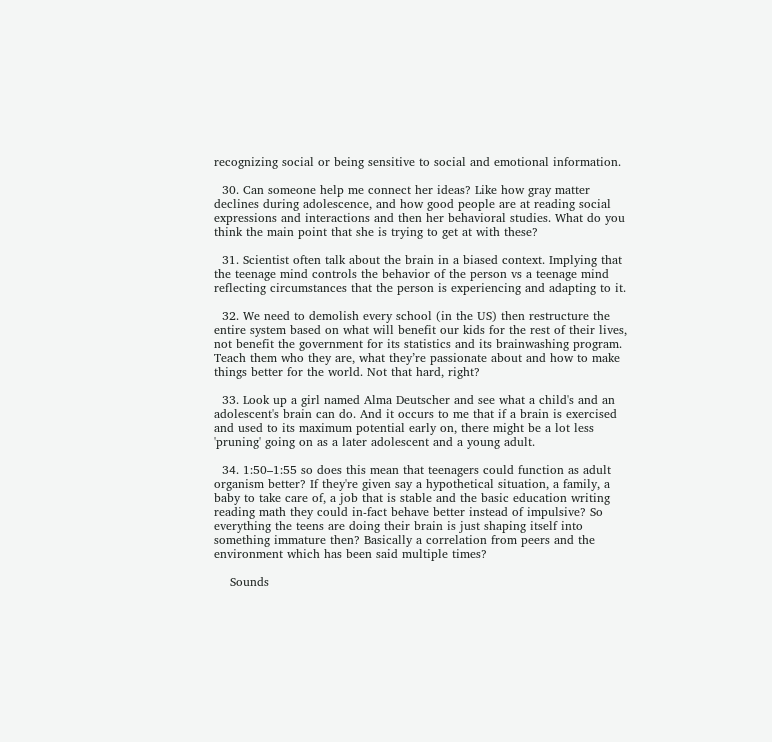recognizing social or being sensitive to social and emotional information.

  30. Can someone help me connect her ideas? Like how gray matter declines during adolescence, and how good people are at reading social expressions and interactions and then her behavioral studies. What do you think the main point that she is trying to get at with these?

  31. Scientist often talk about the brain in a biased context. Implying that the teenage mind controls the behavior of the person vs a teenage mind reflecting circumstances that the person is experiencing and adapting to it.

  32. We need to demolish every school (in the US) then restructure the entire system based on what will benefit our kids for the rest of their lives, not benefit the government for its statistics and its brainwashing program. Teach them who they are, what they’re passionate about and how to make things better for the world. Not that hard, right?

  33. Look up a girl named Alma Deutscher and see what a child's and an adolescent's brain can do. And it occurs to me that if a brain is exercised and used to its maximum potential early on, there might be a lot less 'pruning' going on as a later adolescent and a young adult.

  34. 1:50–1:55 so does this mean that teenagers could function as adult organism better? If they're given say a hypothetical situation, a family, a baby to take care of, a job that is stable and the basic education writing reading math they could in-fact behave better instead of impulsive? So everything the teens are doing their brain is just shaping itself into something immature then? Basically a correlation from peers and the environment which has been said multiple times?

    Sounds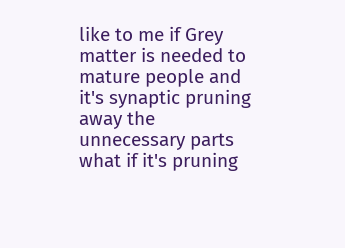like to me if Grey matter is needed to mature people and it's synaptic pruning away the unnecessary parts what if it's pruning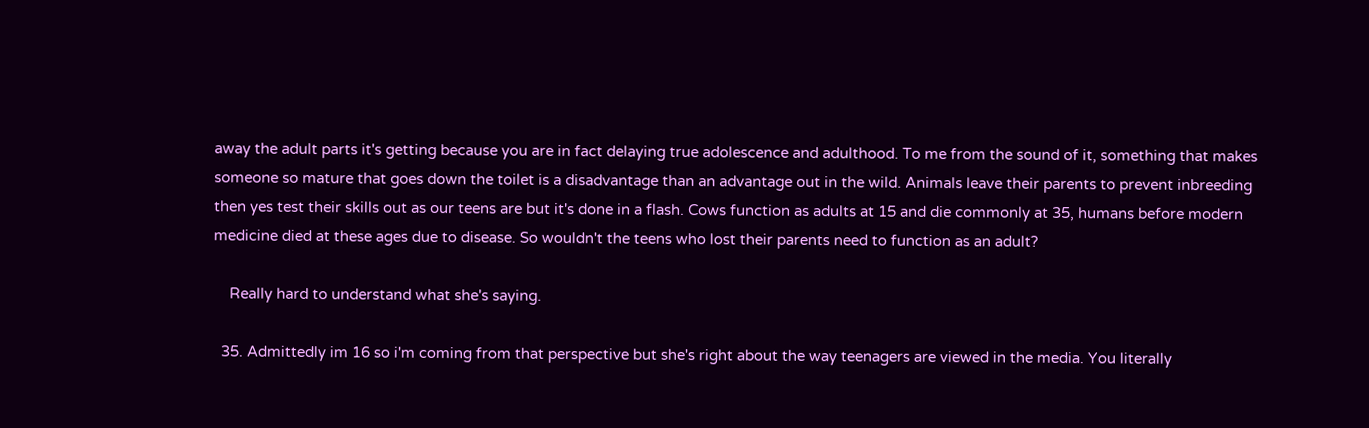away the adult parts it's getting because you are in fact delaying true adolescence and adulthood. To me from the sound of it, something that makes someone so mature that goes down the toilet is a disadvantage than an advantage out in the wild. Animals leave their parents to prevent inbreeding then yes test their skills out as our teens are but it's done in a flash. Cows function as adults at 15 and die commonly at 35, humans before modern medicine died at these ages due to disease. So wouldn't the teens who lost their parents need to function as an adult?

    Really hard to understand what she's saying.

  35. Admittedly im 16 so i'm coming from that perspective but she's right about the way teenagers are viewed in the media. You literally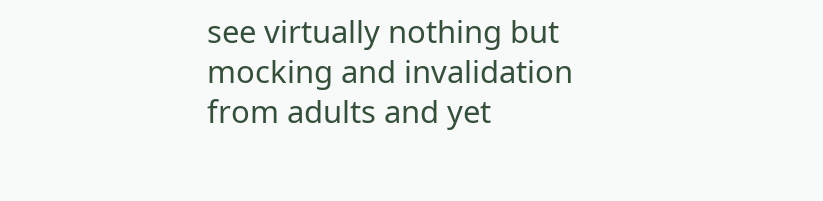see virtually nothing but mocking and invalidation from adults and yet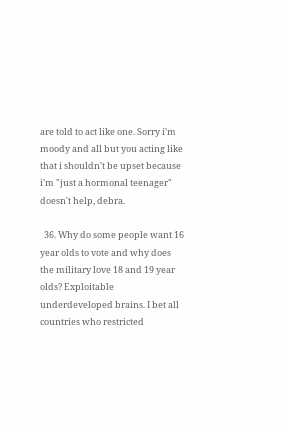are told to act like one. Sorry i'm moody and all but you acting like that i shouldn't be upset because i'm "just a hormonal teenager" doesn't help, debra.

  36. Why do some people want 16 year olds to vote and why does the military love 18 and 19 year olds? Exploitable underdeveloped brains. I bet all countries who restricted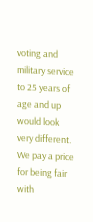voting and military service to 25 years of age and up would look very different. We pay a price for being fair with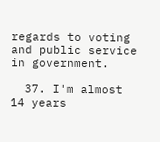regards to voting and public service in government.

  37. I'm almost 14 years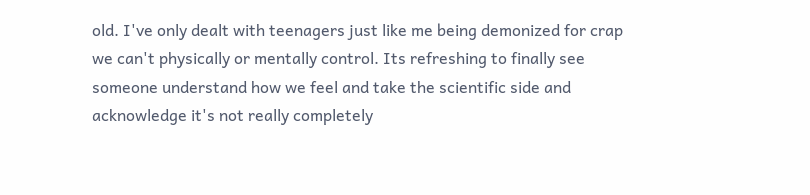old. I've only dealt with teenagers just like me being demonized for crap we can't physically or mentally control. Its refreshing to finally see someone understand how we feel and take the scientific side and acknowledge it's not really completely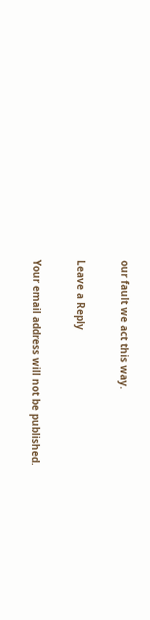our fault we act this way.

Leave a Reply

Your email address will not be published.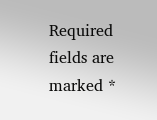Required fields are marked *